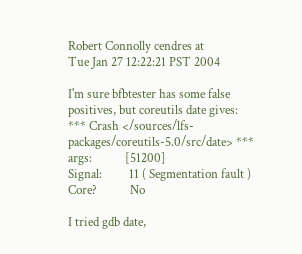Robert Connolly cendres at
Tue Jan 27 12:22:21 PST 2004

I'm sure bfbtester has some false positives, but coreutils date gives:
*** Crash </sources/lfs-packages/coreutils-5.0/src/date> ***
args:           [51200]
Signal:         11 ( Segmentation fault )
Core?           No

I tried gdb date,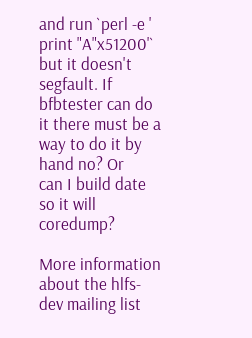and run `perl -e ' print "A"x51200'` but it doesn't
segfault. If bfbtester can do it there must be a way to do it by hand no? Or
can I build date so it will coredump?

More information about the hlfs-dev mailing list